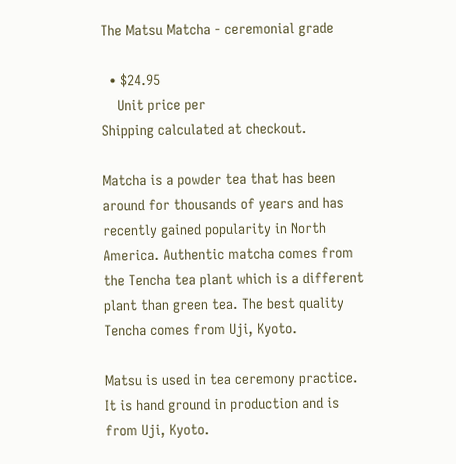The Matsu Matcha - ceremonial grade

  • $24.95
    Unit price per
Shipping calculated at checkout.

Matcha is a powder tea that has been around for thousands of years and has recently gained popularity in North America. Authentic matcha comes from the Tencha tea plant which is a different plant than green tea. The best quality Tencha comes from Uji, Kyoto.

Matsu is used in tea ceremony practice. It is hand ground in production and is from Uji, Kyoto.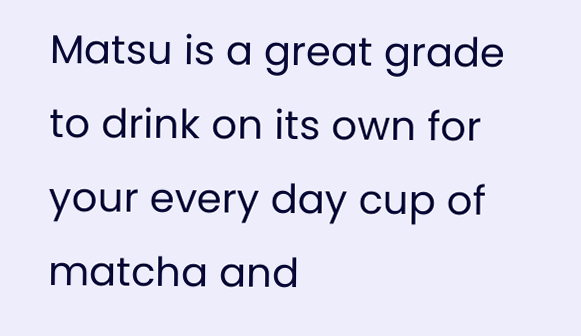Matsu is a great grade to drink on its own for your every day cup of matcha and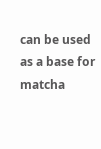can be used as a base for matcha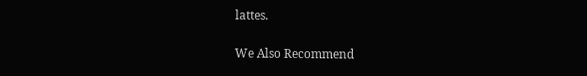lattes.

We Also Recommend